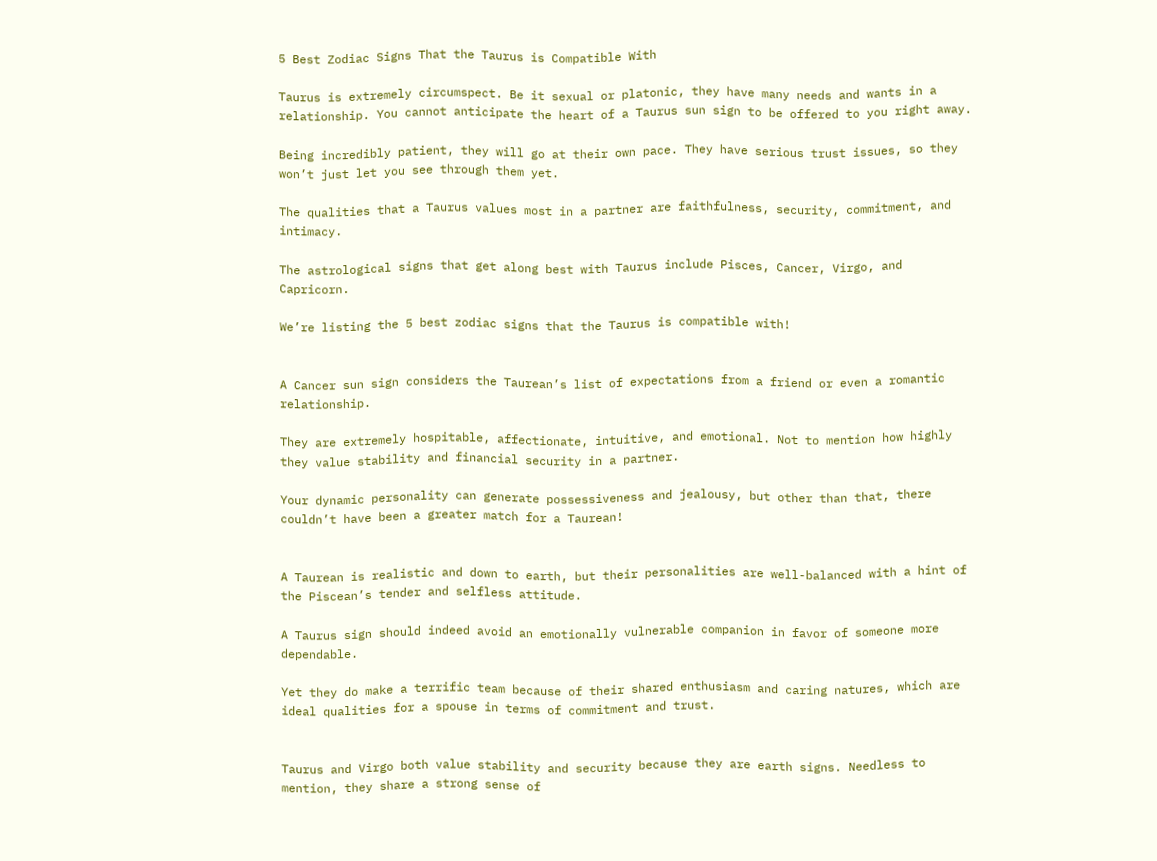5 Best Zodiac Signs That the Taurus is Compatible With

Taurus is extremely circumspect. Be it sexual or platonic, they have many needs and wants in a relationship. You cannot anticipate the heart of a Taurus sun sign to be offered to you right away.

Being incredibly patient, they will go at their own pace. They have serious trust issues, so they won’t just let you see through them yet.

The qualities that a Taurus values most in a partner are faithfulness, security, commitment, and intimacy.

The astrological signs that get along best with Taurus include Pisces, Cancer, Virgo, and Capricorn.

We’re listing the 5 best zodiac signs that the Taurus is compatible with!


A Cancer sun sign considers the Taurean’s list of expectations from a friend or even a romantic relationship.

They are extremely hospitable, affectionate, intuitive, and emotional. Not to mention how highly they value stability and financial security in a partner.

Your dynamic personality can generate possessiveness and jealousy, but other than that, there couldn’t have been a greater match for a Taurean!


A Taurean is realistic and down to earth, but their personalities are well-balanced with a hint of the Piscean’s tender and selfless attitude.

A Taurus sign should indeed avoid an emotionally vulnerable companion in favor of someone more dependable.

Yet they do make a terrific team because of their shared enthusiasm and caring natures, which are ideal qualities for a spouse in terms of commitment and trust.


Taurus and Virgo both value stability and security because they are earth signs. Needless to mention, they share a strong sense of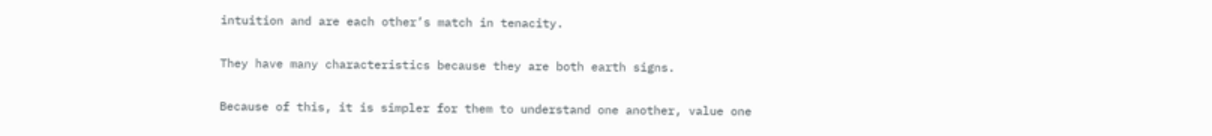intuition and are each other’s match in tenacity.

They have many characteristics because they are both earth signs.

Because of this, it is simpler for them to understand one another, value one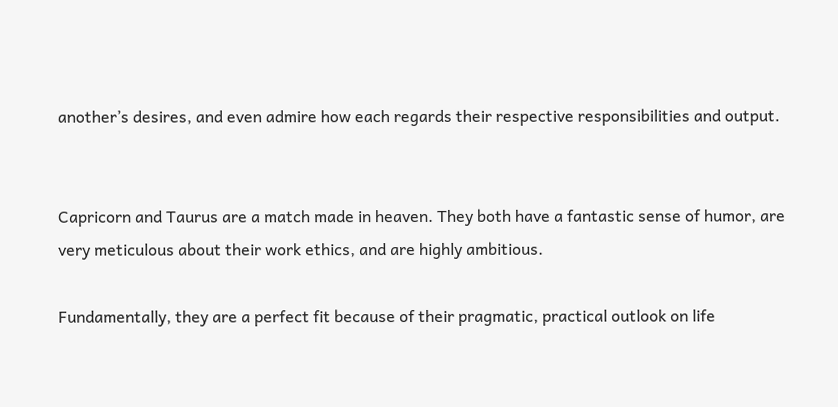another’s desires, and even admire how each regards their respective responsibilities and output.


Capricorn and Taurus are a match made in heaven. They both have a fantastic sense of humor, are very meticulous about their work ethics, and are highly ambitious.

Fundamentally, they are a perfect fit because of their pragmatic, practical outlook on life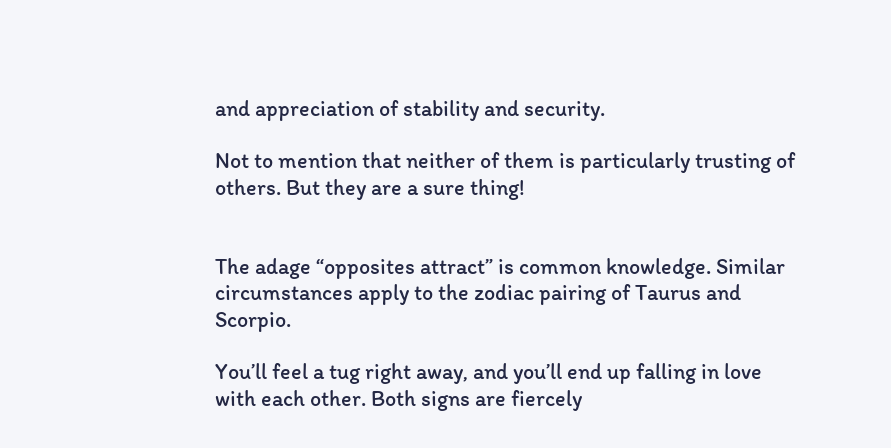and appreciation of stability and security.

Not to mention that neither of them is particularly trusting of others. But they are a sure thing!


The adage “opposites attract” is common knowledge. Similar circumstances apply to the zodiac pairing of Taurus and Scorpio.

You’ll feel a tug right away, and you’ll end up falling in love with each other. Both signs are fiercely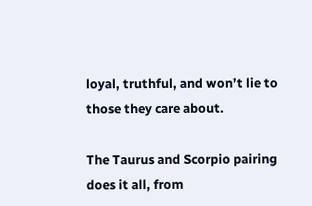loyal, truthful, and won’t lie to those they care about.

The Taurus and Scorpio pairing does it all, from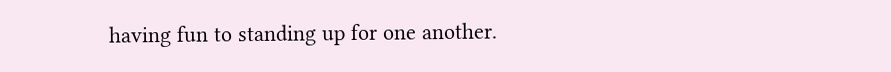having fun to standing up for one another.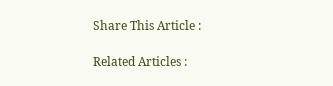Share This Article :

Related Articles :